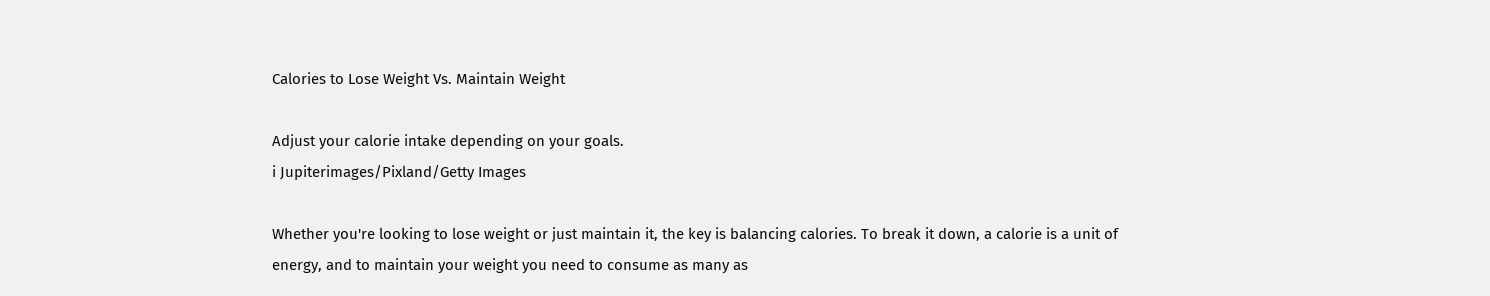Calories to Lose Weight Vs. Maintain Weight

Adjust your calorie intake depending on your goals.
i Jupiterimages/Pixland/Getty Images

Whether you're looking to lose weight or just maintain it, the key is balancing calories. To break it down, a calorie is a unit of energy, and to maintain your weight you need to consume as many as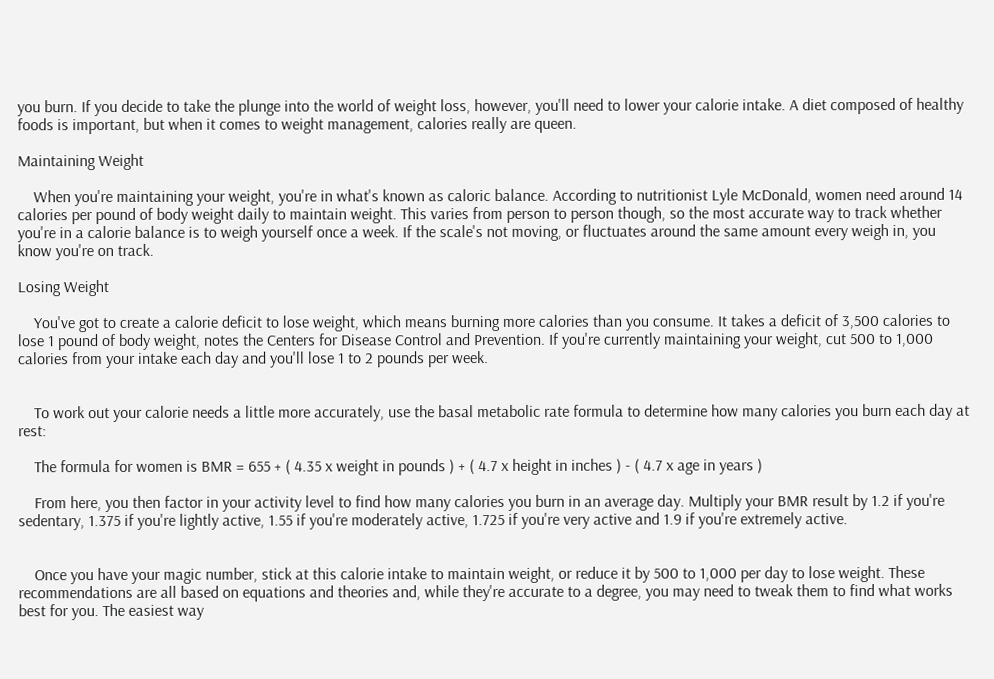you burn. If you decide to take the plunge into the world of weight loss, however, you'll need to lower your calorie intake. A diet composed of healthy foods is important, but when it comes to weight management, calories really are queen.

Maintaining Weight

    When you're maintaining your weight, you're in what's known as caloric balance. According to nutritionist Lyle McDonald, women need around 14 calories per pound of body weight daily to maintain weight. This varies from person to person though, so the most accurate way to track whether you're in a calorie balance is to weigh yourself once a week. If the scale's not moving, or fluctuates around the same amount every weigh in, you know you're on track.

Losing Weight

    You've got to create a calorie deficit to lose weight, which means burning more calories than you consume. It takes a deficit of 3,500 calories to lose 1 pound of body weight, notes the Centers for Disease Control and Prevention. If you're currently maintaining your weight, cut 500 to 1,000 calories from your intake each day and you'll lose 1 to 2 pounds per week.


    To work out your calorie needs a little more accurately, use the basal metabolic rate formula to determine how many calories you burn each day at rest:

    The formula for women is BMR = 655 + ( 4.35 x weight in pounds ) + ( 4.7 x height in inches ) - ( 4.7 x age in years )

    From here, you then factor in your activity level to find how many calories you burn in an average day. Multiply your BMR result by 1.2 if you're sedentary, 1.375 if you're lightly active, 1.55 if you're moderately active, 1.725 if you're very active and 1.9 if you're extremely active.


    Once you have your magic number, stick at this calorie intake to maintain weight, or reduce it by 500 to 1,000 per day to lose weight. These recommendations are all based on equations and theories and, while they're accurate to a degree, you may need to tweak them to find what works best for you. The easiest way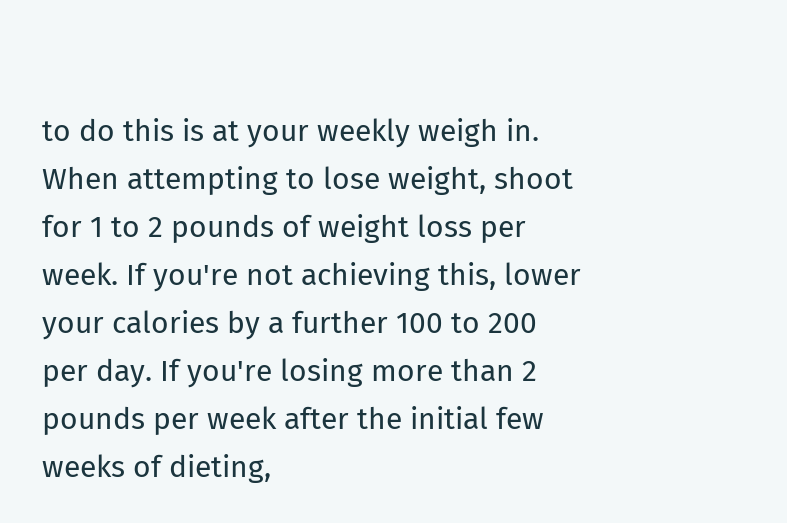to do this is at your weekly weigh in. When attempting to lose weight, shoot for 1 to 2 pounds of weight loss per week. If you're not achieving this, lower your calories by a further 100 to 200 per day. If you're losing more than 2 pounds per week after the initial few weeks of dieting,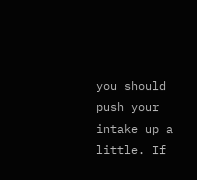you should push your intake up a little. If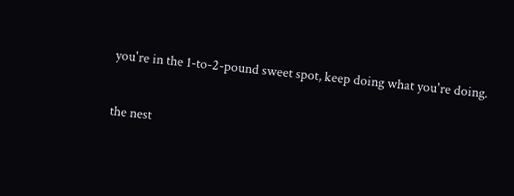you're in the 1-to-2-pound sweet spot, keep doing what you're doing.

the nest